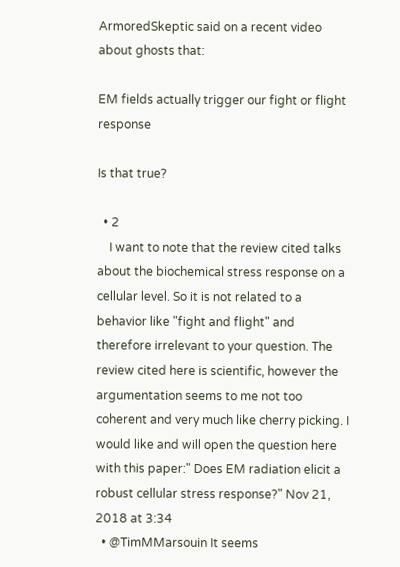ArmoredSkeptic said on a recent video about ghosts that:

EM fields actually trigger our fight or flight response

Is that true?

  • 2
    I want to note that the review cited talks about the biochemical stress response on a cellular level. So it is not related to a behavior like "fight and flight" and therefore irrelevant to your question. The review cited here is scientific, however the argumentation seems to me not too coherent and very much like cherry picking. I would like and will open the question here with this paper:" Does EM radiation elicit a robust cellular stress response?" Nov 21, 2018 at 3:34
  • @TimMMarsouin It seems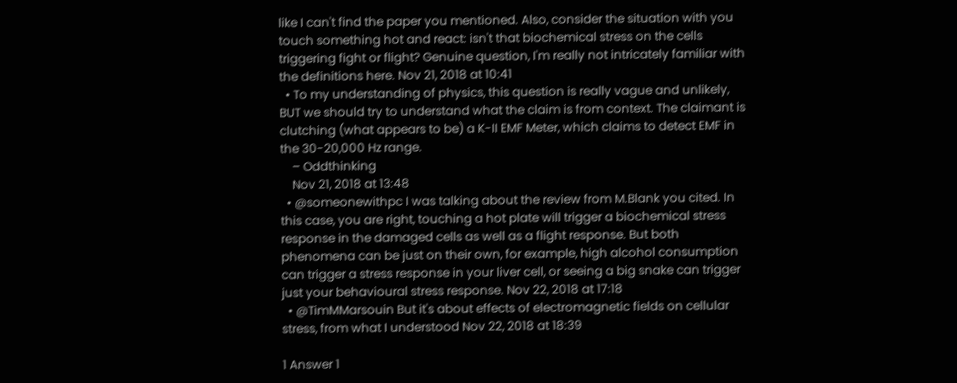like I can't find the paper you mentioned. Also, consider the situation with you touch something hot and react: isn't that biochemical stress on the cells triggering fight or flight? Genuine question, I'm really not intricately familiar with the definitions here. Nov 21, 2018 at 10:41
  • To my understanding of physics, this question is really vague and unlikely, BUT we should try to understand what the claim is from context. The claimant is clutching (what appears to be) a K-II EMF Meter, which claims to detect EMF in the 30-20,000 Hz range.
    – Oddthinking
    Nov 21, 2018 at 13:48
  • @someonewithpc I was talking about the review from M.Blank you cited. In this case, you are right, touching a hot plate will trigger a biochemical stress response in the damaged cells as well as a flight response. But both phenomena can be just on their own, for example, high alcohol consumption can trigger a stress response in your liver cell, or seeing a big snake can trigger just your behavioural stress response. Nov 22, 2018 at 17:18
  • @TimMMarsouin But it's about effects of electromagnetic fields on cellular stress, from what I understood Nov 22, 2018 at 18:39

1 Answer 1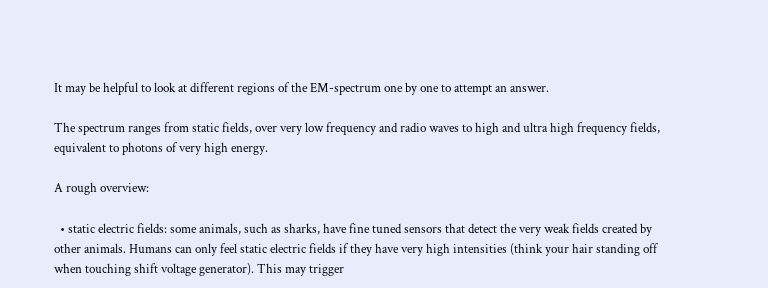It may be helpful to look at different regions of the EM-spectrum one by one to attempt an answer.

The spectrum ranges from static fields, over very low frequency and radio waves to high and ultra high frequency fields, equivalent to photons of very high energy.

A rough overview:

  • static electric fields: some animals, such as sharks, have fine tuned sensors that detect the very weak fields created by other animals. Humans can only feel static electric fields if they have very high intensities (think your hair standing off when touching shift voltage generator). This may trigger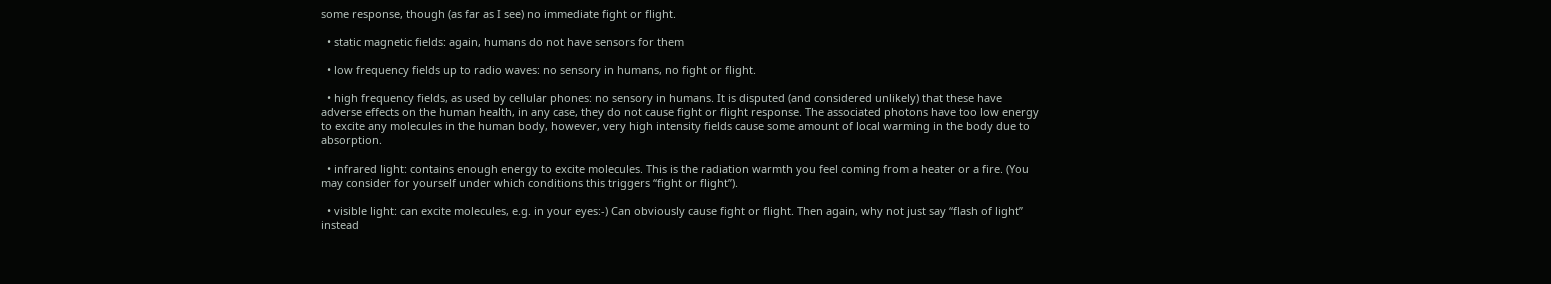some response, though (as far as I see) no immediate fight or flight.

  • static magnetic fields: again, humans do not have sensors for them

  • low frequency fields up to radio waves: no sensory in humans, no fight or flight.

  • high frequency fields, as used by cellular phones: no sensory in humans. It is disputed (and considered unlikely) that these have adverse effects on the human health, in any case, they do not cause fight or flight response. The associated photons have too low energy to excite any molecules in the human body, however, very high intensity fields cause some amount of local warming in the body due to absorption.

  • infrared light: contains enough energy to excite molecules. This is the radiation warmth you feel coming from a heater or a fire. (You may consider for yourself under which conditions this triggers “fight or flight”).

  • visible light: can excite molecules, e.g. in your eyes:-) Can obviously cause fight or flight. Then again, why not just say “flash of light” instead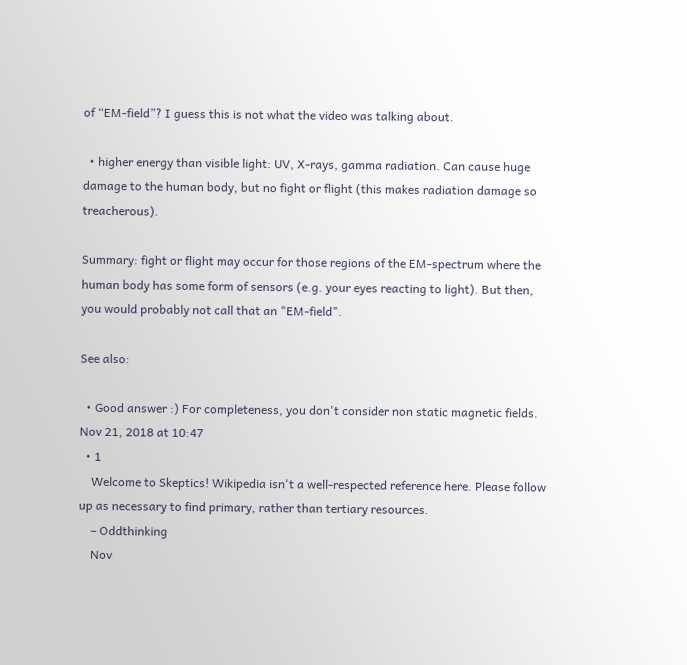of “EM-field”? I guess this is not what the video was talking about.

  • higher energy than visible light: UV, X-rays, gamma radiation. Can cause huge damage to the human body, but no fight or flight (this makes radiation damage so treacherous).

Summary: fight or flight may occur for those regions of the EM-spectrum where the human body has some form of sensors (e.g. your eyes reacting to light). But then, you would probably not call that an "EM-field".

See also:

  • Good answer :) For completeness, you don't consider non static magnetic fields. Nov 21, 2018 at 10:47
  • 1
    Welcome to Skeptics! Wikipedia isn't a well-respected reference here. Please follow up as necessary to find primary, rather than tertiary resources.
    – Oddthinking
    Nov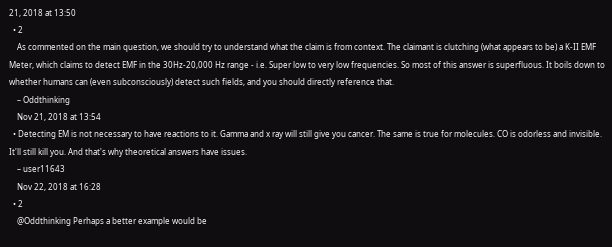21, 2018 at 13:50
  • 2
    As commented on the main question, we should try to understand what the claim is from context. The claimant is clutching (what appears to be) a K-II EMF Meter, which claims to detect EMF in the 30Hz-20,000 Hz range - i.e. Super low to very low frequencies. So most of this answer is superfluous. It boils down to whether humans can (even subconsciously) detect such fields, and you should directly reference that.
    – Oddthinking
    Nov 21, 2018 at 13:54
  • Detecting EM is not necessary to have reactions to it. Gamma and x ray will still give you cancer. The same is true for molecules. CO is odorless and invisible. It'll still kill you. And that's why theoretical answers have issues.
    – user11643
    Nov 22, 2018 at 16:28
  • 2
    @Oddthinking Perhaps a better example would be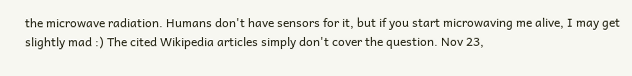the microwave radiation. Humans don't have sensors for it, but if you start microwaving me alive, I may get slightly mad :) The cited Wikipedia articles simply don't cover the question. Nov 23,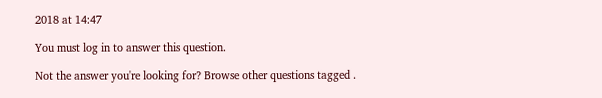2018 at 14:47

You must log in to answer this question.

Not the answer you're looking for? Browse other questions tagged .